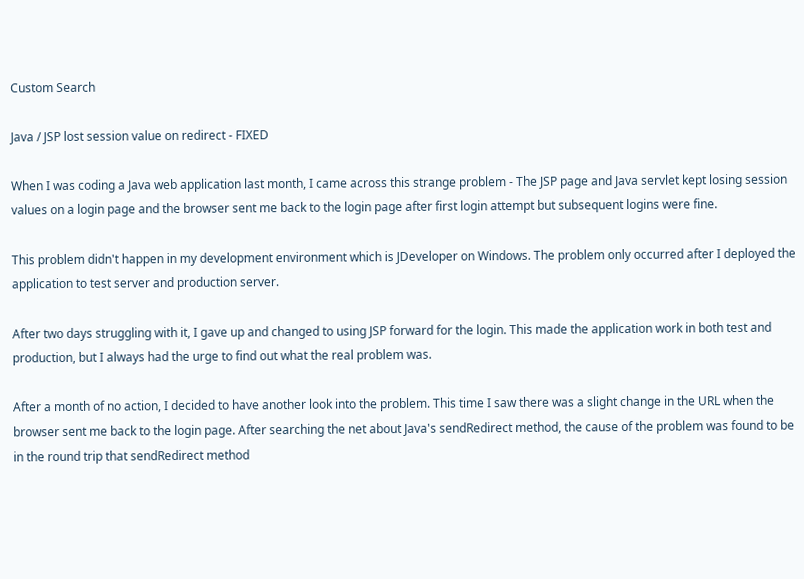Custom Search

Java / JSP lost session value on redirect - FIXED

When I was coding a Java web application last month, I came across this strange problem - The JSP page and Java servlet kept losing session values on a login page and the browser sent me back to the login page after first login attempt but subsequent logins were fine.

This problem didn't happen in my development environment which is JDeveloper on Windows. The problem only occurred after I deployed the application to test server and production server.

After two days struggling with it, I gave up and changed to using JSP forward for the login. This made the application work in both test and production, but I always had the urge to find out what the real problem was.

After a month of no action, I decided to have another look into the problem. This time I saw there was a slight change in the URL when the browser sent me back to the login page. After searching the net about Java's sendRedirect method, the cause of the problem was found to be in the round trip that sendRedirect method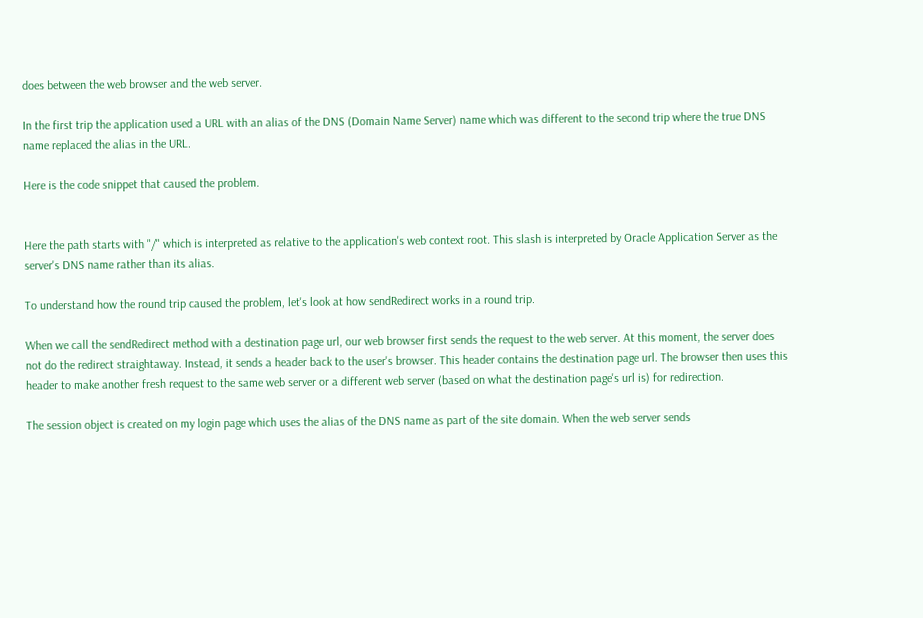does between the web browser and the web server.

In the first trip the application used a URL with an alias of the DNS (Domain Name Server) name which was different to the second trip where the true DNS name replaced the alias in the URL.

Here is the code snippet that caused the problem.


Here the path starts with "/" which is interpreted as relative to the application's web context root. This slash is interpreted by Oracle Application Server as the server's DNS name rather than its alias.

To understand how the round trip caused the problem, let's look at how sendRedirect works in a round trip.

When we call the sendRedirect method with a destination page url, our web browser first sends the request to the web server. At this moment, the server does not do the redirect straightaway. Instead, it sends a header back to the user's browser. This header contains the destination page url. The browser then uses this header to make another fresh request to the same web server or a different web server (based on what the destination page's url is) for redirection.

The session object is created on my login page which uses the alias of the DNS name as part of the site domain. When the web server sends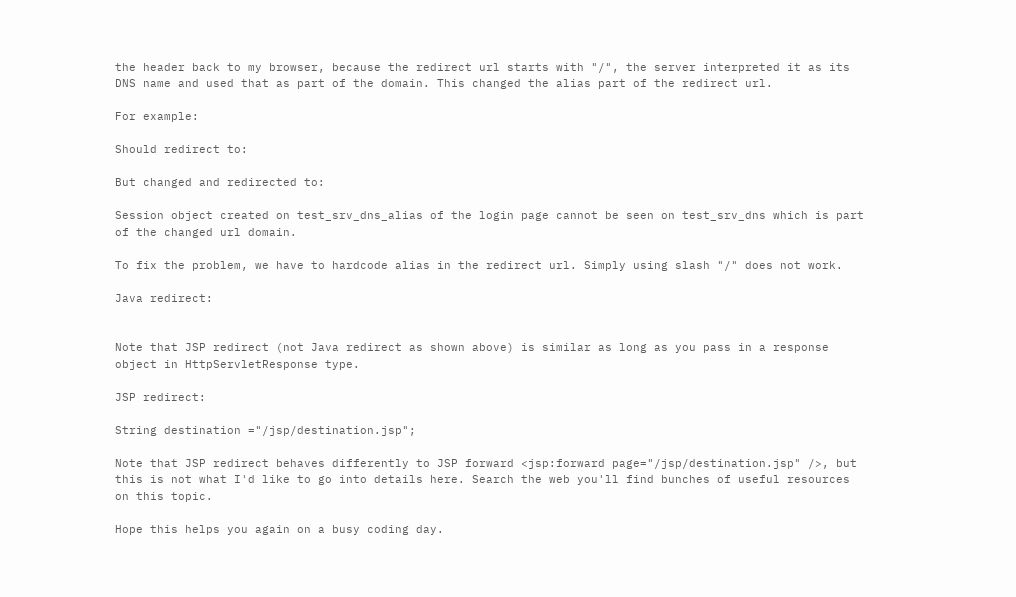the header back to my browser, because the redirect url starts with "/", the server interpreted it as its DNS name and used that as part of the domain. This changed the alias part of the redirect url.

For example:

Should redirect to:

But changed and redirected to:

Session object created on test_srv_dns_alias of the login page cannot be seen on test_srv_dns which is part of the changed url domain.

To fix the problem, we have to hardcode alias in the redirect url. Simply using slash "/" does not work.

Java redirect:


Note that JSP redirect (not Java redirect as shown above) is similar as long as you pass in a response object in HttpServletResponse type.

JSP redirect:

String destination ="/jsp/destination.jsp";

Note that JSP redirect behaves differently to JSP forward <jsp:forward page="/jsp/destination.jsp" />, but this is not what I'd like to go into details here. Search the web you'll find bunches of useful resources on this topic.

Hope this helps you again on a busy coding day.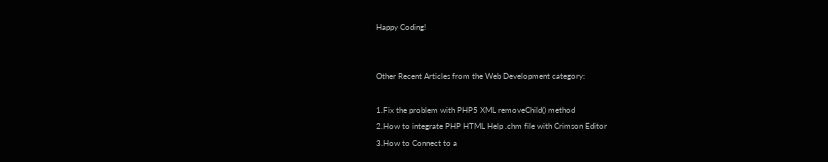Happy Coding!


Other Recent Articles from the Web Development category:

1.Fix the problem with PHP5 XML removeChild() method
2.How to integrate PHP HTML Help .chm file with Crimson Editor
3.How to Connect to a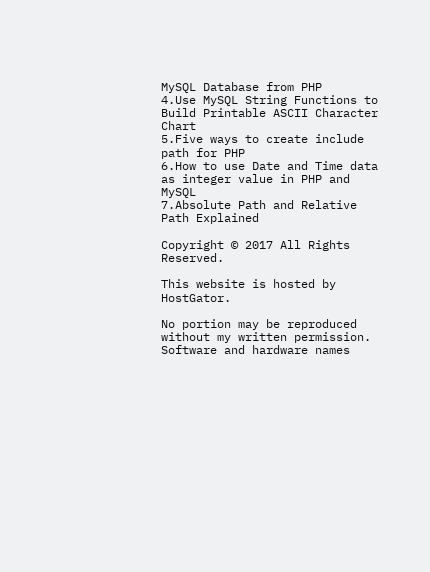MySQL Database from PHP
4.Use MySQL String Functions to Build Printable ASCII Character Chart
5.Five ways to create include path for PHP
6.How to use Date and Time data as integer value in PHP and MySQL
7.Absolute Path and Relative Path Explained

Copyright © 2017 All Rights Reserved.

This website is hosted by HostGator.

No portion may be reproduced without my written permission. Software and hardware names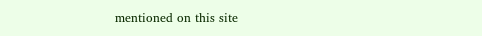mentioned on this site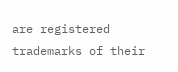are registered trademarks of their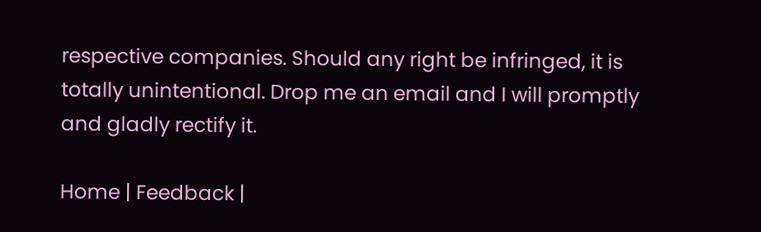respective companies. Should any right be infringed, it is totally unintentional. Drop me an email and I will promptly and gladly rectify it.

Home | Feedback |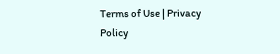Terms of Use | Privacy Policy